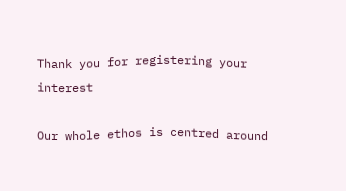Thank you for registering your interest

Our whole ethos is centred around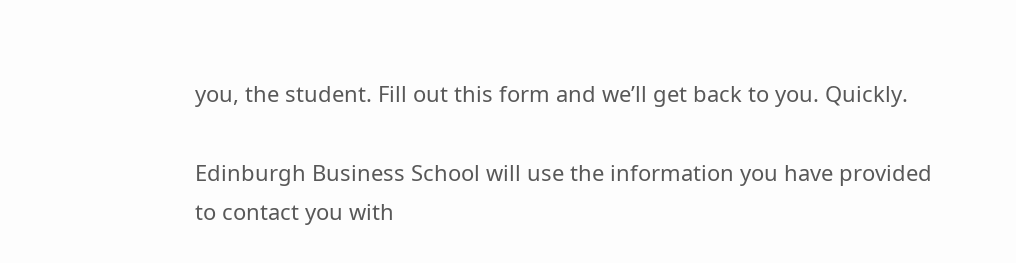you, the student. Fill out this form and we’ll get back to you. Quickly.

Edinburgh Business School will use the information you have provided to contact you with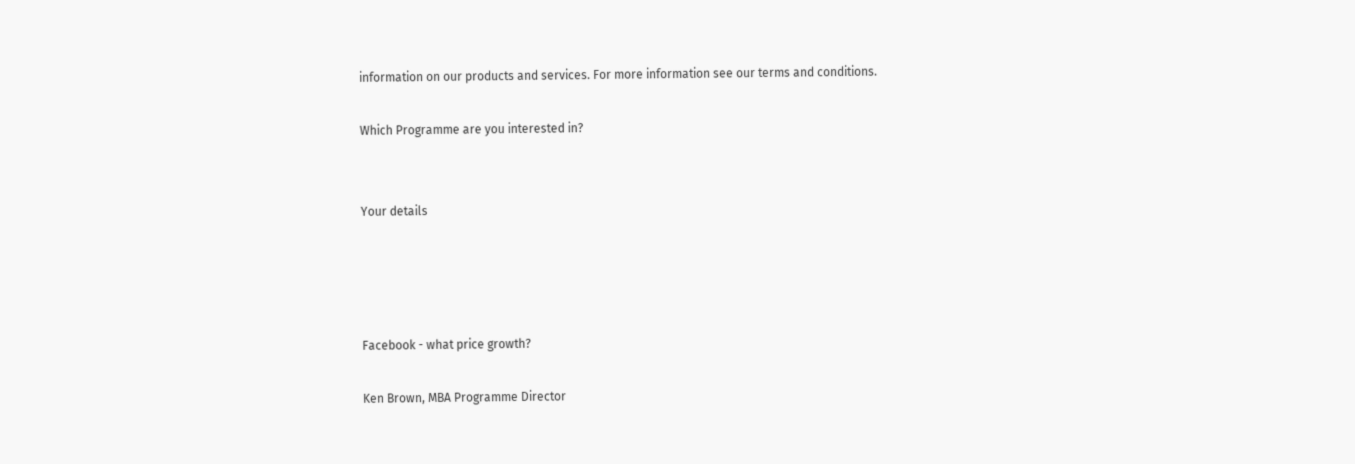information on our products and services. For more information see our terms and conditions.

Which Programme are you interested in?


Your details




Facebook - what price growth?

Ken Brown, MBA Programme Director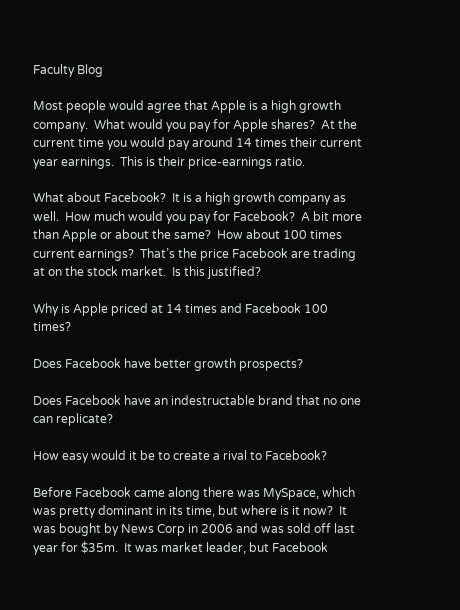Faculty Blog

Most people would agree that Apple is a high growth company.  What would you pay for Apple shares?  At the current time you would pay around 14 times their current year earnings.  This is their price-earnings ratio.

What about Facebook?  It is a high growth company as well.  How much would you pay for Facebook?  A bit more than Apple or about the same?  How about 100 times current earnings?  That’s the price Facebook are trading at on the stock market.  Is this justified?

Why is Apple priced at 14 times and Facebook 100 times?

Does Facebook have better growth prospects?

Does Facebook have an indestructable brand that no one can replicate?

How easy would it be to create a rival to Facebook?

Before Facebook came along there was MySpace, which was pretty dominant in its time, but where is it now?  It was bought by News Corp in 2006 and was sold off last year for $35m.  It was market leader, but Facebook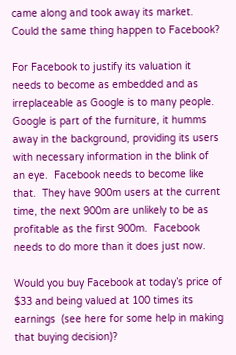came along and took away its market.  Could the same thing happen to Facebook?

For Facebook to justify its valuation it needs to become as embedded and as irreplaceable as Google is to many people.  Google is part of the furniture, it humms away in the background, providing its users with necessary information in the blink of an eye.  Facebook needs to become like that.  They have 900m users at the current time, the next 900m are unlikely to be as profitable as the first 900m.  Facebook needs to do more than it does just now.

Would you buy Facebook at today’s price of $33 and being valued at 100 times its earnings  (see here for some help in making that buying decision)?